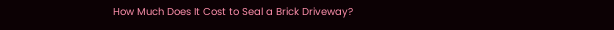How Much Does It Cost to Seal a Brick Driveway?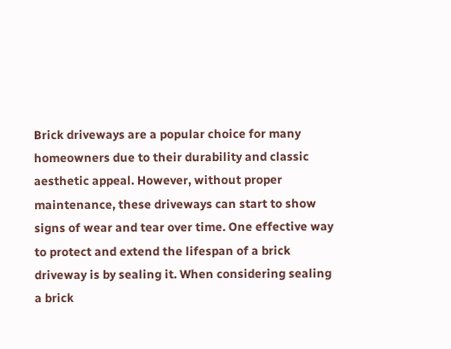Brick driveways are a popular choice for many homeowners due to their durability and classic aesthetic appeal. However, without proper maintenance, these driveways can start to show signs of wear and tear over time. One effective way to protect and extend the lifespan of a brick driveway is by sealing it. When considering sealing a brick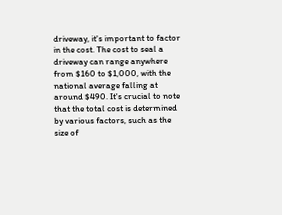driveway, it's important to factor in the cost. The cost to seal a driveway can range anywhere from $160 to $1,000, with the national average falling at around $490. It's crucial to note that the total cost is determined by various factors, such as the size of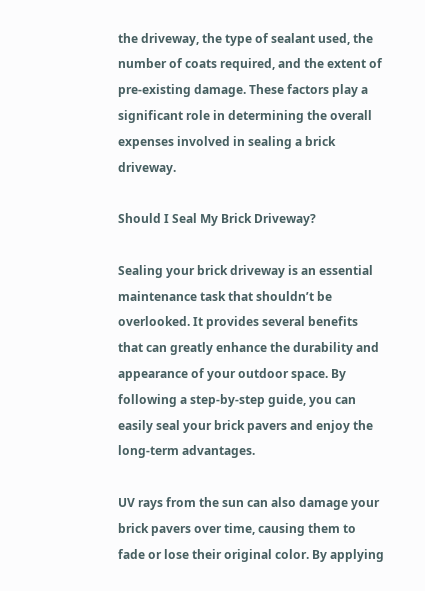the driveway, the type of sealant used, the number of coats required, and the extent of pre-existing damage. These factors play a significant role in determining the overall expenses involved in sealing a brick driveway.

Should I Seal My Brick Driveway?

Sealing your brick driveway is an essential maintenance task that shouldn’t be overlooked. It provides several benefits that can greatly enhance the durability and appearance of your outdoor space. By following a step-by-step guide, you can easily seal your brick pavers and enjoy the long-term advantages.

UV rays from the sun can also damage your brick pavers over time, causing them to fade or lose their original color. By applying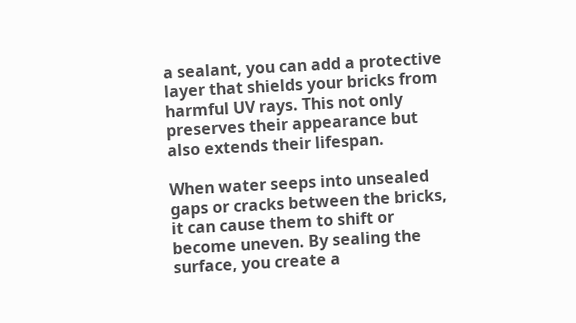a sealant, you can add a protective layer that shields your bricks from harmful UV rays. This not only preserves their appearance but also extends their lifespan.

When water seeps into unsealed gaps or cracks between the bricks, it can cause them to shift or become uneven. By sealing the surface, you create a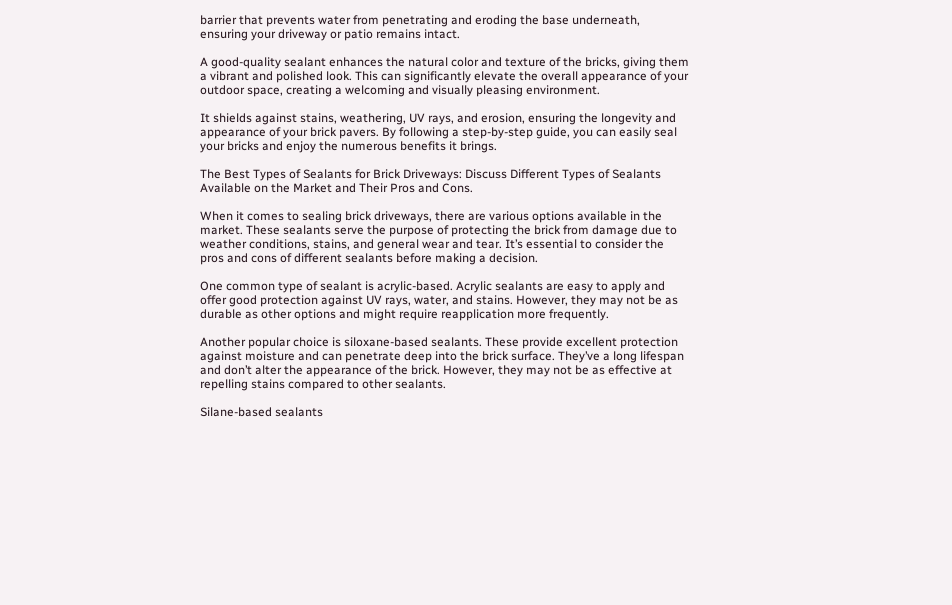barrier that prevents water from penetrating and eroding the base underneath, ensuring your driveway or patio remains intact.

A good-quality sealant enhances the natural color and texture of the bricks, giving them a vibrant and polished look. This can significantly elevate the overall appearance of your outdoor space, creating a welcoming and visually pleasing environment.

It shields against stains, weathering, UV rays, and erosion, ensuring the longevity and appearance of your brick pavers. By following a step-by-step guide, you can easily seal your bricks and enjoy the numerous benefits it brings.

The Best Types of Sealants for Brick Driveways: Discuss Different Types of Sealants Available on the Market and Their Pros and Cons.

When it comes to sealing brick driveways, there are various options available in the market. These sealants serve the purpose of protecting the brick from damage due to weather conditions, stains, and general wear and tear. It’s essential to consider the pros and cons of different sealants before making a decision.

One common type of sealant is acrylic-based. Acrylic sealants are easy to apply and offer good protection against UV rays, water, and stains. However, they may not be as durable as other options and might require reapplication more frequently.

Another popular choice is siloxane-based sealants. These provide excellent protection against moisture and can penetrate deep into the brick surface. They’ve a long lifespan and don’t alter the appearance of the brick. However, they may not be as effective at repelling stains compared to other sealants.

Silane-based sealants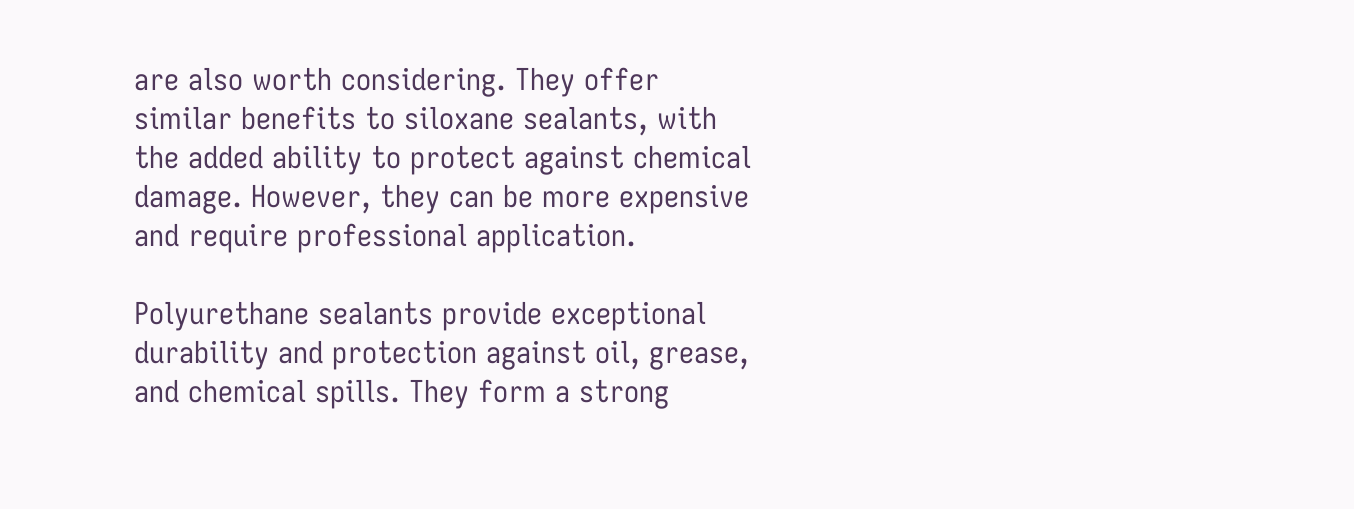are also worth considering. They offer similar benefits to siloxane sealants, with the added ability to protect against chemical damage. However, they can be more expensive and require professional application.

Polyurethane sealants provide exceptional durability and protection against oil, grease, and chemical spills. They form a strong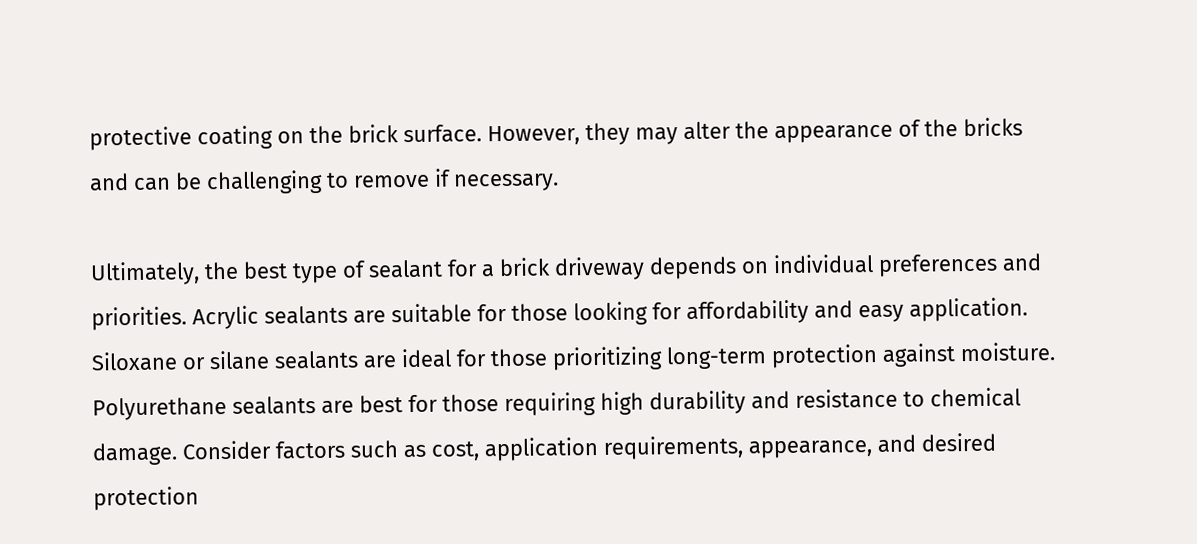protective coating on the brick surface. However, they may alter the appearance of the bricks and can be challenging to remove if necessary.

Ultimately, the best type of sealant for a brick driveway depends on individual preferences and priorities. Acrylic sealants are suitable for those looking for affordability and easy application. Siloxane or silane sealants are ideal for those prioritizing long-term protection against moisture. Polyurethane sealants are best for those requiring high durability and resistance to chemical damage. Consider factors such as cost, application requirements, appearance, and desired protection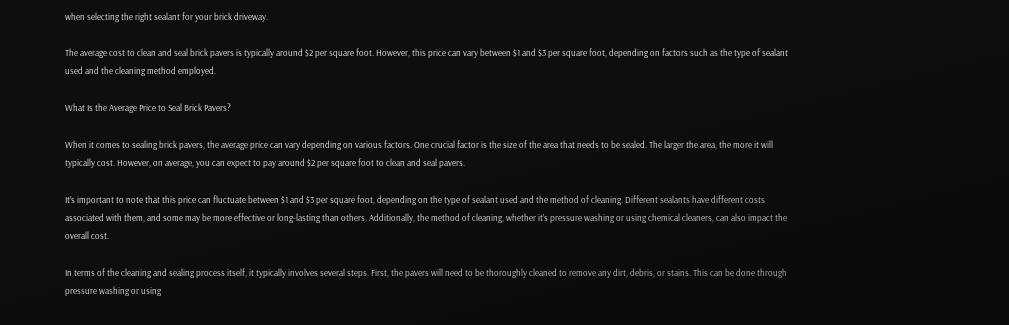when selecting the right sealant for your brick driveway.

The average cost to clean and seal brick pavers is typically around $2 per square foot. However, this price can vary between $1 and $3 per square foot, depending on factors such as the type of sealant used and the cleaning method employed.

What Is the Average Price to Seal Brick Pavers?

When it comes to sealing brick pavers, the average price can vary depending on various factors. One crucial factor is the size of the area that needs to be sealed. The larger the area, the more it will typically cost. However, on average, you can expect to pay around $2 per square foot to clean and seal pavers.

It’s important to note that this price can fluctuate between $1 and $3 per square foot, depending on the type of sealant used and the method of cleaning. Different sealants have different costs associated with them, and some may be more effective or long-lasting than others. Additionally, the method of cleaning, whether it’s pressure washing or using chemical cleaners, can also impact the overall cost.

In terms of the cleaning and sealing process itself, it typically involves several steps. First, the pavers will need to be thoroughly cleaned to remove any dirt, debris, or stains. This can be done through pressure washing or using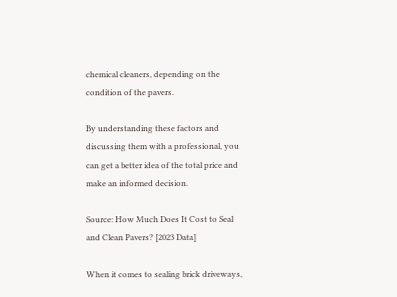chemical cleaners, depending on the condition of the pavers.

By understanding these factors and discussing them with a professional, you can get a better idea of the total price and make an informed decision.

Source: How Much Does It Cost to Seal and Clean Pavers? [2023 Data]

When it comes to sealing brick driveways,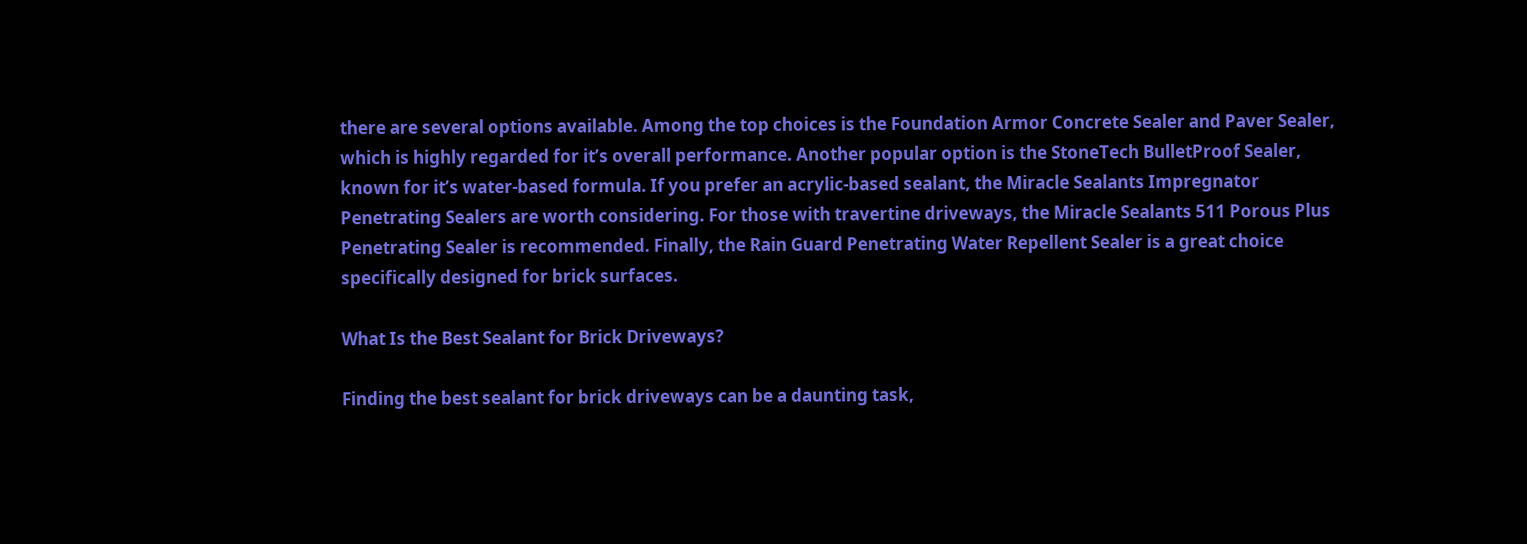there are several options available. Among the top choices is the Foundation Armor Concrete Sealer and Paver Sealer, which is highly regarded for it’s overall performance. Another popular option is the StoneTech BulletProof Sealer, known for it’s water-based formula. If you prefer an acrylic-based sealant, the Miracle Sealants Impregnator Penetrating Sealers are worth considering. For those with travertine driveways, the Miracle Sealants 511 Porous Plus Penetrating Sealer is recommended. Finally, the Rain Guard Penetrating Water Repellent Sealer is a great choice specifically designed for brick surfaces.

What Is the Best Sealant for Brick Driveways?

Finding the best sealant for brick driveways can be a daunting task,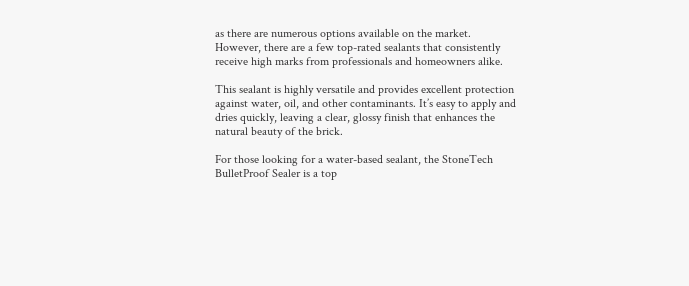as there are numerous options available on the market. However, there are a few top-rated sealants that consistently receive high marks from professionals and homeowners alike.

This sealant is highly versatile and provides excellent protection against water, oil, and other contaminants. It’s easy to apply and dries quickly, leaving a clear, glossy finish that enhances the natural beauty of the brick.

For those looking for a water-based sealant, the StoneTech BulletProof Sealer is a top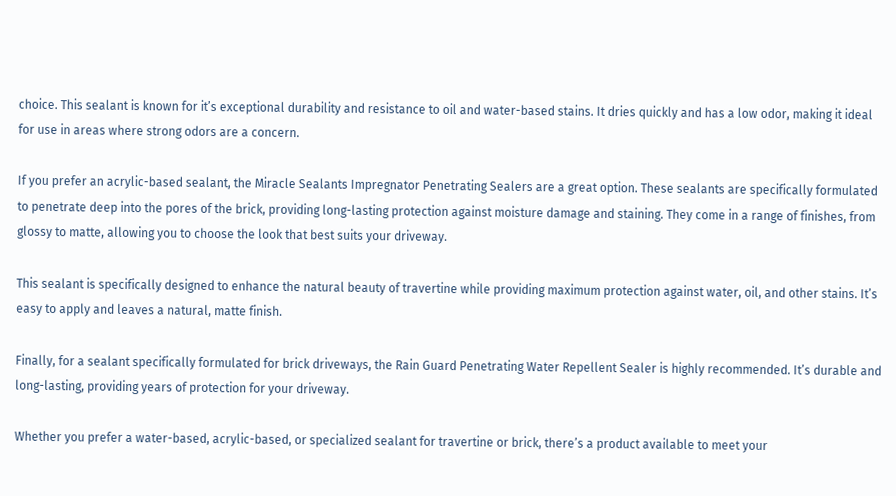choice. This sealant is known for it’s exceptional durability and resistance to oil and water-based stains. It dries quickly and has a low odor, making it ideal for use in areas where strong odors are a concern.

If you prefer an acrylic-based sealant, the Miracle Sealants Impregnator Penetrating Sealers are a great option. These sealants are specifically formulated to penetrate deep into the pores of the brick, providing long-lasting protection against moisture damage and staining. They come in a range of finishes, from glossy to matte, allowing you to choose the look that best suits your driveway.

This sealant is specifically designed to enhance the natural beauty of travertine while providing maximum protection against water, oil, and other stains. It’s easy to apply and leaves a natural, matte finish.

Finally, for a sealant specifically formulated for brick driveways, the Rain Guard Penetrating Water Repellent Sealer is highly recommended. It’s durable and long-lasting, providing years of protection for your driveway.

Whether you prefer a water-based, acrylic-based, or specialized sealant for travertine or brick, there’s a product available to meet your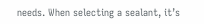needs. When selecting a sealant, it’s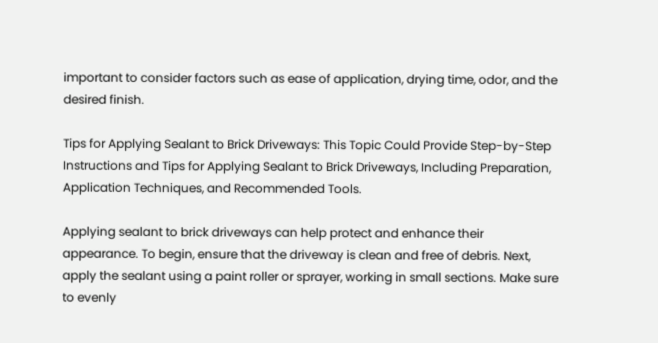important to consider factors such as ease of application, drying time, odor, and the desired finish.

Tips for Applying Sealant to Brick Driveways: This Topic Could Provide Step-by-Step Instructions and Tips for Applying Sealant to Brick Driveways, Including Preparation, Application Techniques, and Recommended Tools.

Applying sealant to brick driveways can help protect and enhance their appearance. To begin, ensure that the driveway is clean and free of debris. Next, apply the sealant using a paint roller or sprayer, working in small sections. Make sure to evenly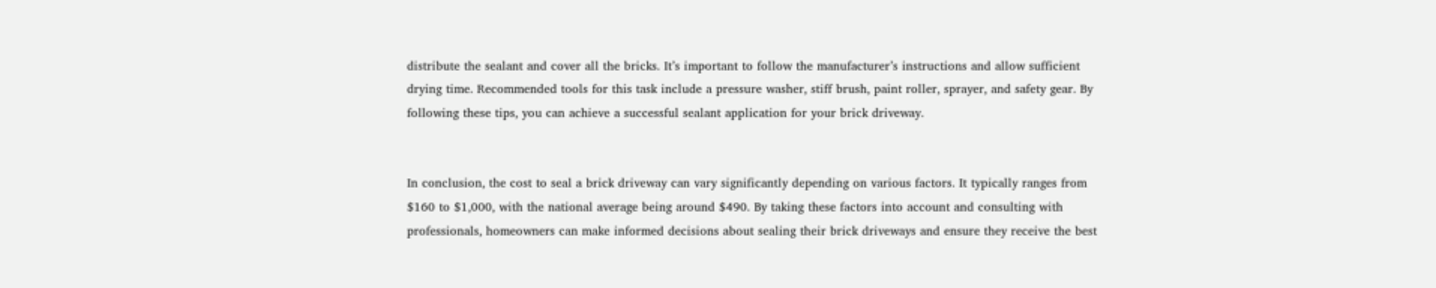distribute the sealant and cover all the bricks. It’s important to follow the manufacturer’s instructions and allow sufficient drying time. Recommended tools for this task include a pressure washer, stiff brush, paint roller, sprayer, and safety gear. By following these tips, you can achieve a successful sealant application for your brick driveway.


In conclusion, the cost to seal a brick driveway can vary significantly depending on various factors. It typically ranges from $160 to $1,000, with the national average being around $490. By taking these factors into account and consulting with professionals, homeowners can make informed decisions about sealing their brick driveways and ensure they receive the best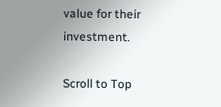value for their investment.

Scroll to Top